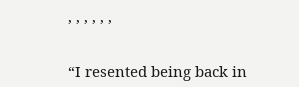, , , , , ,


“I resented being back in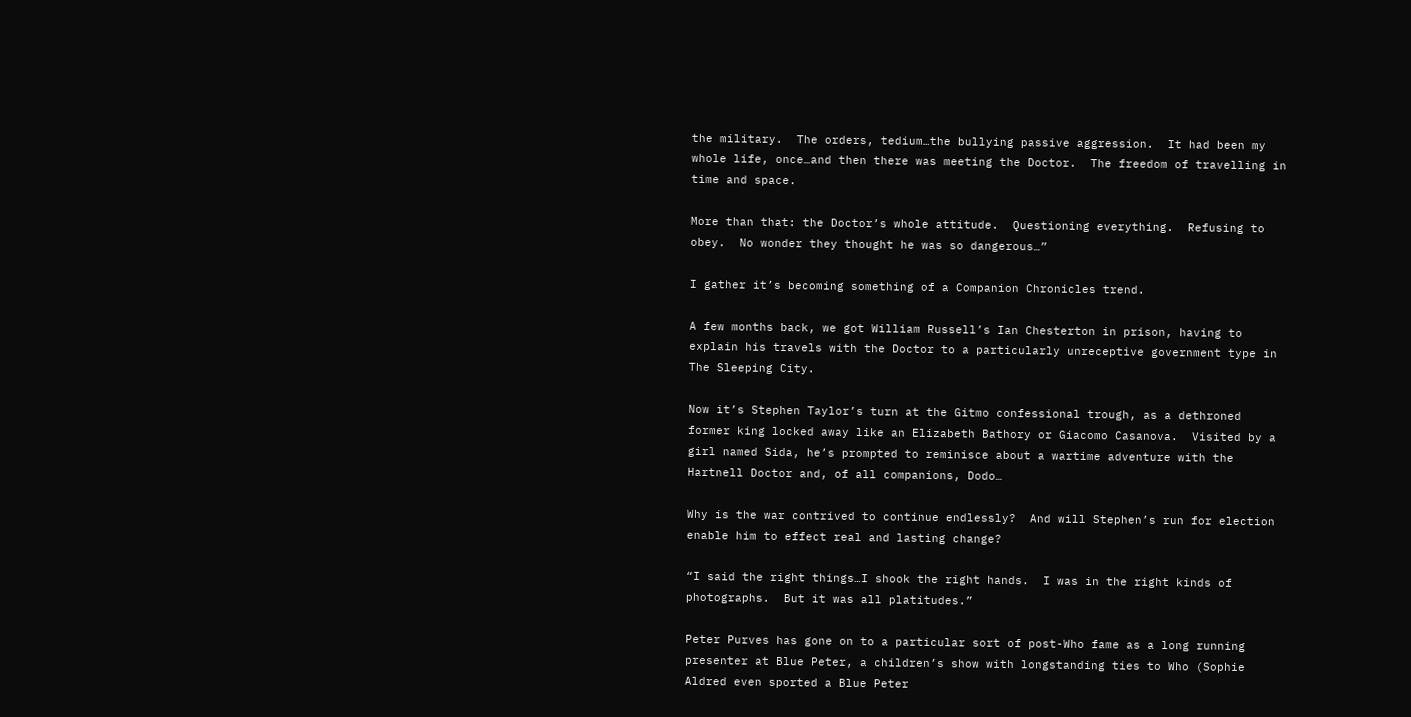the military.  The orders, tedium…the bullying passive aggression.  It had been my whole life, once…and then there was meeting the Doctor.  The freedom of travelling in time and space.

More than that: the Doctor’s whole attitude.  Questioning everything.  Refusing to obey.  No wonder they thought he was so dangerous…”

I gather it’s becoming something of a Companion Chronicles trend.

A few months back, we got William Russell’s Ian Chesterton in prison, having to explain his travels with the Doctor to a particularly unreceptive government type in The Sleeping City.

Now it’s Stephen Taylor’s turn at the Gitmo confessional trough, as a dethroned former king locked away like an Elizabeth Bathory or Giacomo Casanova.  Visited by a girl named Sida, he’s prompted to reminisce about a wartime adventure with the Hartnell Doctor and, of all companions, Dodo…

Why is the war contrived to continue endlessly?  And will Stephen’s run for election enable him to effect real and lasting change?

“I said the right things…I shook the right hands.  I was in the right kinds of photographs.  But it was all platitudes.”

Peter Purves has gone on to a particular sort of post-Who fame as a long running presenter at Blue Peter, a children’s show with longstanding ties to Who (Sophie Aldred even sported a Blue Peter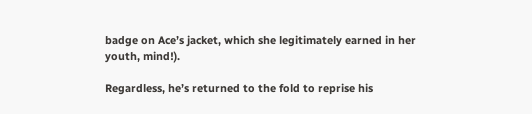badge on Ace’s jacket, which she legitimately earned in her youth, mind!).

Regardless, he’s returned to the fold to reprise his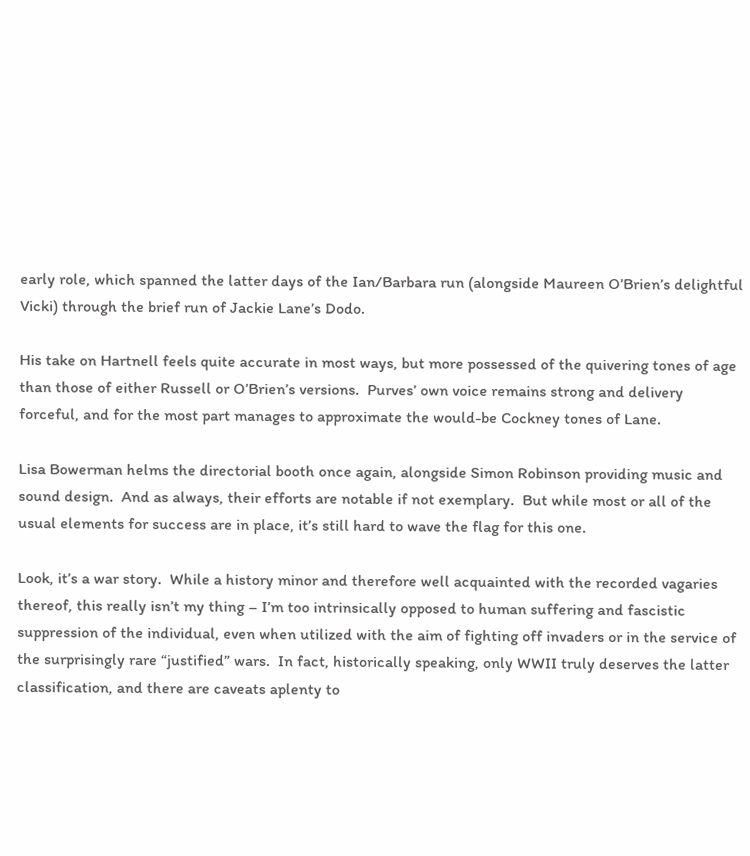early role, which spanned the latter days of the Ian/Barbara run (alongside Maureen O’Brien’s delightful Vicki) through the brief run of Jackie Lane’s Dodo.

His take on Hartnell feels quite accurate in most ways, but more possessed of the quivering tones of age than those of either Russell or O’Brien’s versions.  Purves’ own voice remains strong and delivery forceful, and for the most part manages to approximate the would-be Cockney tones of Lane.

Lisa Bowerman helms the directorial booth once again, alongside Simon Robinson providing music and sound design.  And as always, their efforts are notable if not exemplary.  But while most or all of the usual elements for success are in place, it’s still hard to wave the flag for this one.

Look, it’s a war story.  While a history minor and therefore well acquainted with the recorded vagaries thereof, this really isn’t my thing – I’m too intrinsically opposed to human suffering and fascistic suppression of the individual, even when utilized with the aim of fighting off invaders or in the service of the surprisingly rare “justified” wars.  In fact, historically speaking, only WWII truly deserves the latter classification, and there are caveats aplenty to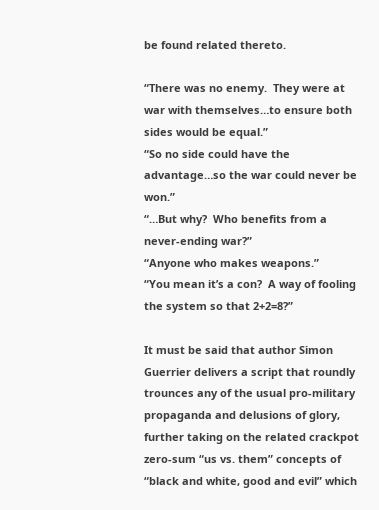be found related thereto.

“There was no enemy.  They were at war with themselves…to ensure both sides would be equal.”
“So no side could have the advantage…so the war could never be won.”
“…But why?  Who benefits from a never-ending war?”
“Anyone who makes weapons.”
“You mean it’s a con?  A way of fooling the system so that 2+2=8?”

It must be said that author Simon Guerrier delivers a script that roundly trounces any of the usual pro-military propaganda and delusions of glory, further taking on the related crackpot zero-sum “us vs. them” concepts of “black and white, good and evil” which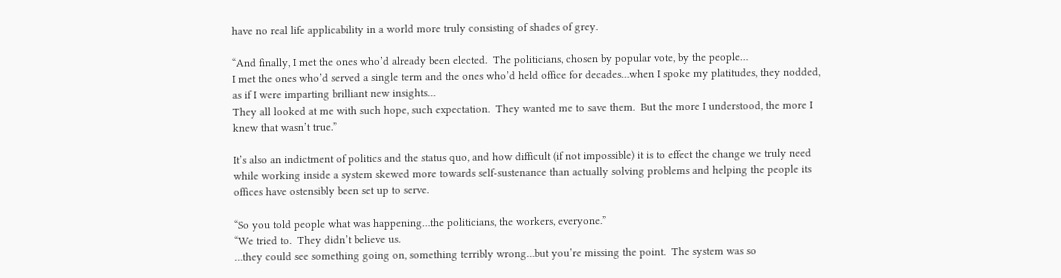have no real life applicability in a world more truly consisting of shades of grey.

“And finally, I met the ones who’d already been elected.  The politicians, chosen by popular vote, by the people…
I met the ones who’d served a single term and the ones who’d held office for decades…when I spoke my platitudes, they nodded, as if I were imparting brilliant new insights…
They all looked at me with such hope, such expectation.  They wanted me to save them.  But the more I understood, the more I knew that wasn’t true.”

It’s also an indictment of politics and the status quo, and how difficult (if not impossible) it is to effect the change we truly need while working inside a system skewed more towards self-sustenance than actually solving problems and helping the people its offices have ostensibly been set up to serve.

“So you told people what was happening…the politicians, the workers, everyone.”
“We tried to.  They didn’t believe us.
…they could see something going on, something terribly wrong…but you’re missing the point.  The system was so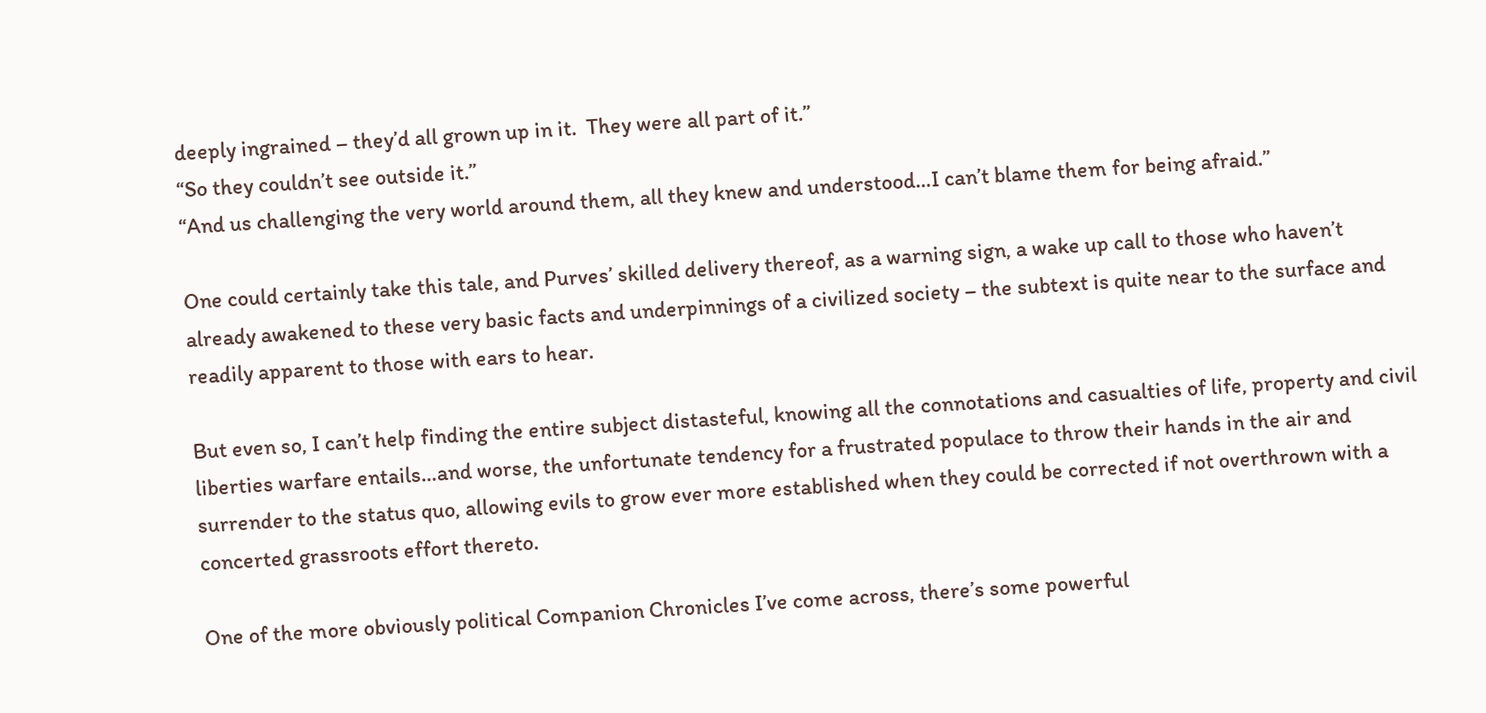deeply ingrained – they’d all grown up in it.  They were all part of it.”
“So they couldn’t see outside it.”
“And us challenging the very world around them, all they knew and understood…I can’t blame them for being afraid.”

One could certainly take this tale, and Purves’ skilled delivery thereof, as a warning sign, a wake up call to those who haven’t already awakened to these very basic facts and underpinnings of a civilized society – the subtext is quite near to the surface and readily apparent to those with ears to hear.

But even so, I can’t help finding the entire subject distasteful, knowing all the connotations and casualties of life, property and civil liberties warfare entails…and worse, the unfortunate tendency for a frustrated populace to throw their hands in the air and surrender to the status quo, allowing evils to grow ever more established when they could be corrected if not overthrown with a concerted grassroots effort thereto.

One of the more obviously political Companion Chronicles I’ve come across, there’s some powerful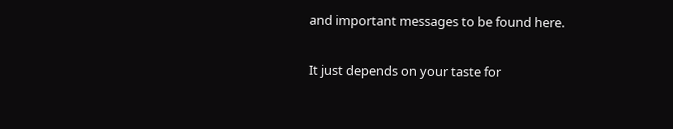and important messages to be found here.

It just depends on your taste for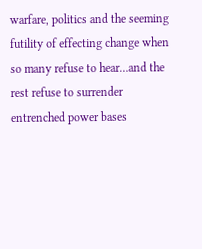warfare, politics and the seeming futility of effecting change when so many refuse to hear…and the rest refuse to surrender entrenched power bases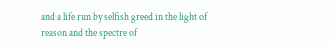and a life run by selfish greed in the light of reason and the spectre of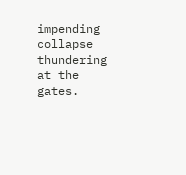impending collapse thundering at the gates.